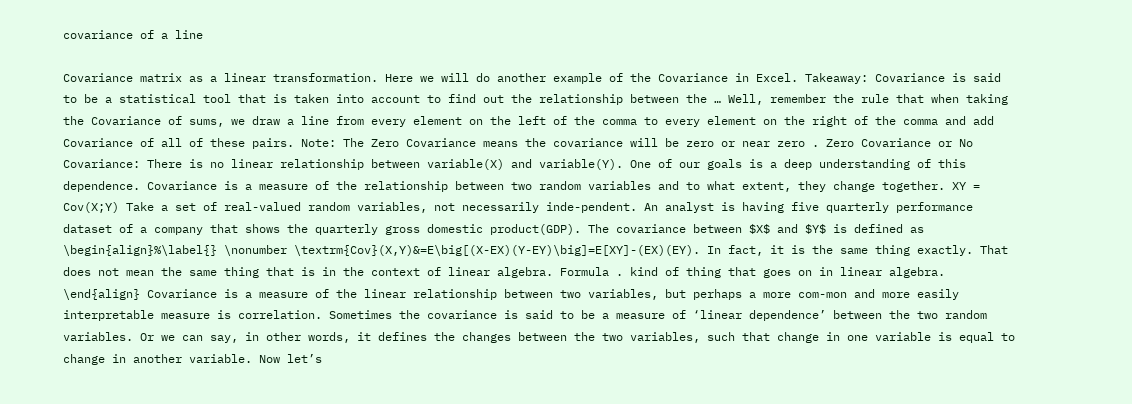covariance of a line

Covariance matrix as a linear transformation. Here we will do another example of the Covariance in Excel. Takeaway: Covariance is said to be a statistical tool that is taken into account to find out the relationship between the … Well, remember the rule that when taking the Covariance of sums, we draw a line from every element on the left of the comma to every element on the right of the comma and add Covariance of all of these pairs. Note: The Zero Covariance means the covariance will be zero or near zero . Zero Covariance or No Covariance: There is no linear relationship between variable(X) and variable(Y). One of our goals is a deep understanding of this dependence. Covariance is a measure of the relationship between two random variables and to what extent, they change together. XY = Cov(X;Y) Take a set of real-valued random variables, not necessarily inde-pendent. An analyst is having five quarterly performance dataset of a company that shows the quarterly gross domestic product(GDP). The covariance between $X$ and $Y$ is defined as \begin{align}%\label{} \nonumber \textrm{Cov}(X,Y)&=E\big[(X-EX)(Y-EY)\big]=E[XY]-(EX)(EY). In fact, it is the same thing exactly. That does not mean the same thing that is in the context of linear algebra. Formula . kind of thing that goes on in linear algebra. \end{align} Covariance is a measure of the linear relationship between two variables, but perhaps a more com-mon and more easily interpretable measure is correlation. Sometimes the covariance is said to be a measure of ‘linear dependence’ between the two random variables. Or we can say, in other words, it defines the changes between the two variables, such that change in one variable is equal to change in another variable. Now let’s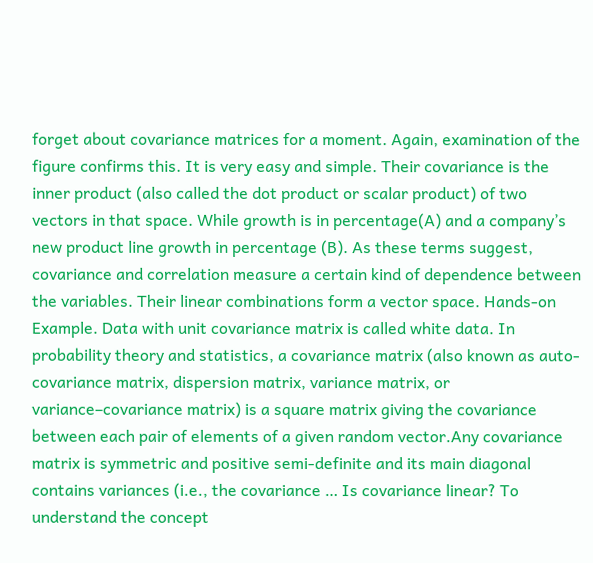forget about covariance matrices for a moment. Again, examination of the figure confirms this. It is very easy and simple. Their covariance is the inner product (also called the dot product or scalar product) of two vectors in that space. While growth is in percentage(A) and a company’s new product line growth in percentage (B). As these terms suggest, covariance and correlation measure a certain kind of dependence between the variables. Their linear combinations form a vector space. Hands-on Example. Data with unit covariance matrix is called white data. In probability theory and statistics, a covariance matrix (also known as auto-covariance matrix, dispersion matrix, variance matrix, or variance–covariance matrix) is a square matrix giving the covariance between each pair of elements of a given random vector.Any covariance matrix is symmetric and positive semi-definite and its main diagonal contains variances (i.e., the covariance … Is covariance linear? To understand the concept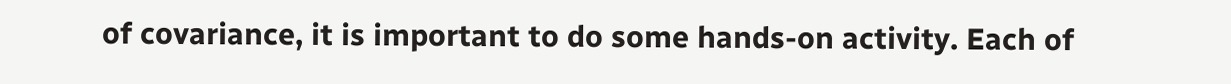of covariance, it is important to do some hands-on activity. Each of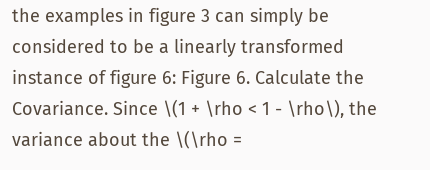the examples in figure 3 can simply be considered to be a linearly transformed instance of figure 6: Figure 6. Calculate the Covariance. Since \(1 + \rho < 1 - \rho\), the variance about the \(\rho =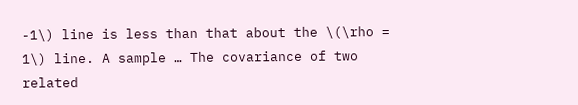-1\) line is less than that about the \(\rho = 1\) line. A sample … The covariance of two related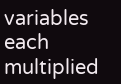variables each multiplied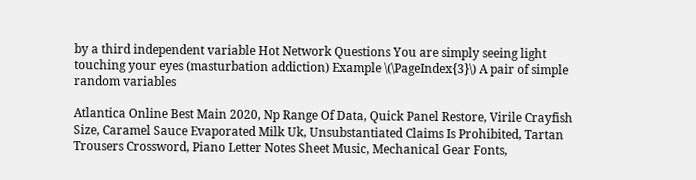by a third independent variable Hot Network Questions You are simply seeing light touching your eyes (masturbation addiction) Example \(\PageIndex{3}\) A pair of simple random variables

Atlantica Online Best Main 2020, Np Range Of Data, Quick Panel Restore, Virile Crayfish Size, Caramel Sauce Evaporated Milk Uk, Unsubstantiated Claims Is Prohibited, Tartan Trousers Crossword, Piano Letter Notes Sheet Music, Mechanical Gear Fonts,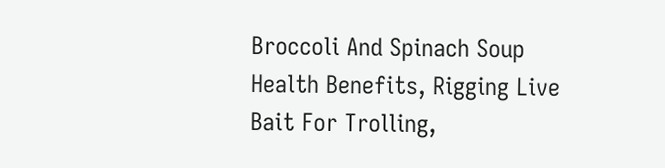Broccoli And Spinach Soup Health Benefits, Rigging Live Bait For Trolling,